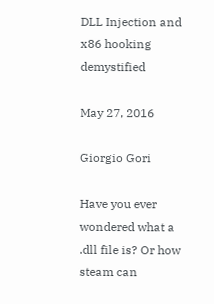DLL Injection and x86 hooking demystified

May 27, 2016

Giorgio Gori

Have you ever wondered what a .dll file is? Or how steam can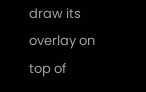draw its overlay on top of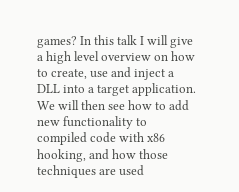games? In this talk I will give a high level overview on how to create, use and inject a DLL into a target application. We will then see how to add new functionality to compiled code with x86 hooking, and how those techniques are used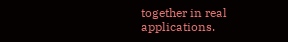together in real applications.